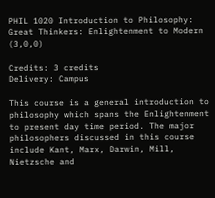PHIL 1020 Introduction to Philosophy: Great Thinkers: Enlightenment to Modern (3,0,0)

Credits: 3 credits
Delivery: Campus

This course is a general introduction to philosophy which spans the Enlightenment to present day time period. The major philosophers discussed in this course include Kant, Marx, Darwin, Mill, Nietzsche and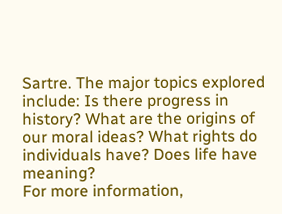Sartre. The major topics explored include: Is there progress in history? What are the origins of our moral ideas? What rights do individuals have? Does life have meaning?
For more information,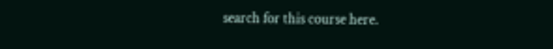search for this course here.